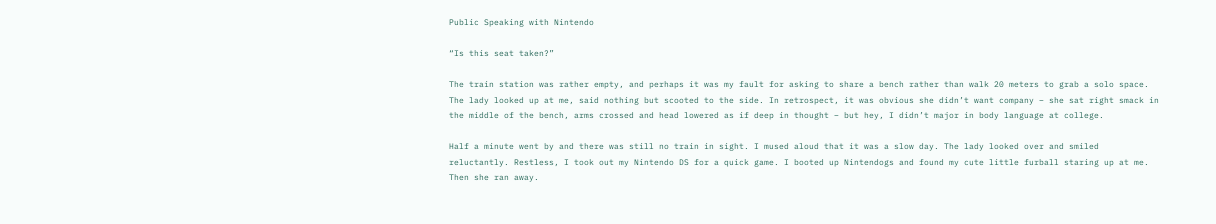Public Speaking with Nintendo

“Is this seat taken?”

The train station was rather empty, and perhaps it was my fault for asking to share a bench rather than walk 20 meters to grab a solo space. The lady looked up at me, said nothing but scooted to the side. In retrospect, it was obvious she didn’t want company – she sat right smack in the middle of the bench, arms crossed and head lowered as if deep in thought – but hey, I didn’t major in body language at college.

Half a minute went by and there was still no train in sight. I mused aloud that it was a slow day. The lady looked over and smiled reluctantly. Restless, I took out my Nintendo DS for a quick game. I booted up Nintendogs and found my cute little furball staring up at me. Then she ran away.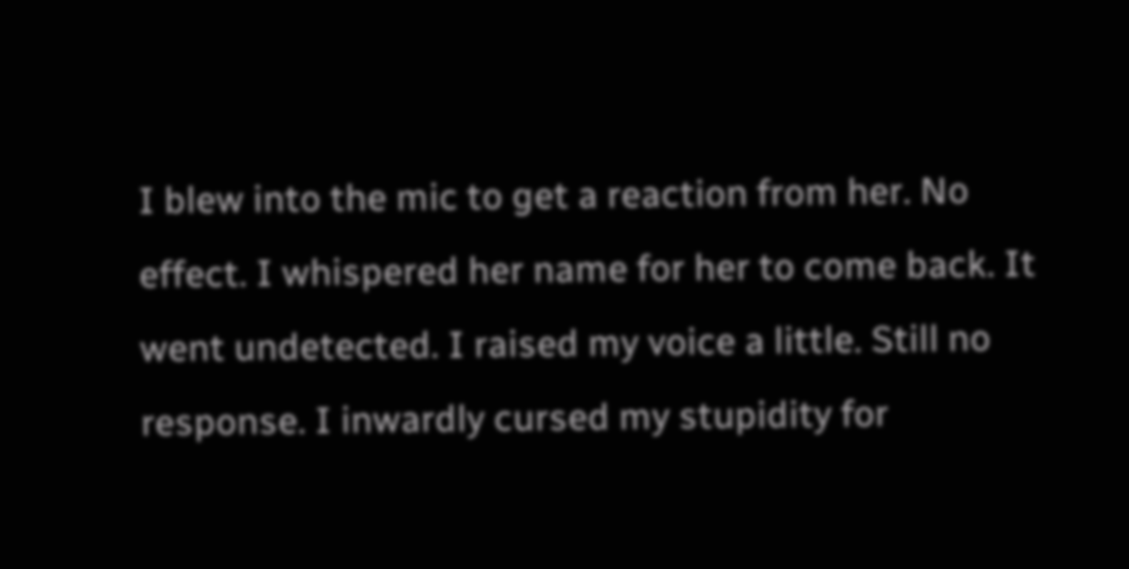I blew into the mic to get a reaction from her. No effect. I whispered her name for her to come back. It went undetected. I raised my voice a little. Still no response. I inwardly cursed my stupidity for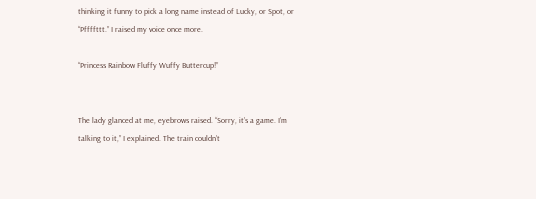thinking it funny to pick a long name instead of Lucky, or Spot, or “Pffffttt.” I raised my voice once more.

“Princess Rainbow Fluffy Wuffy Buttercup!”


The lady glanced at me, eyebrows raised. “Sorry, it’s a game. I’m talking to it,” I explained. The train couldn’t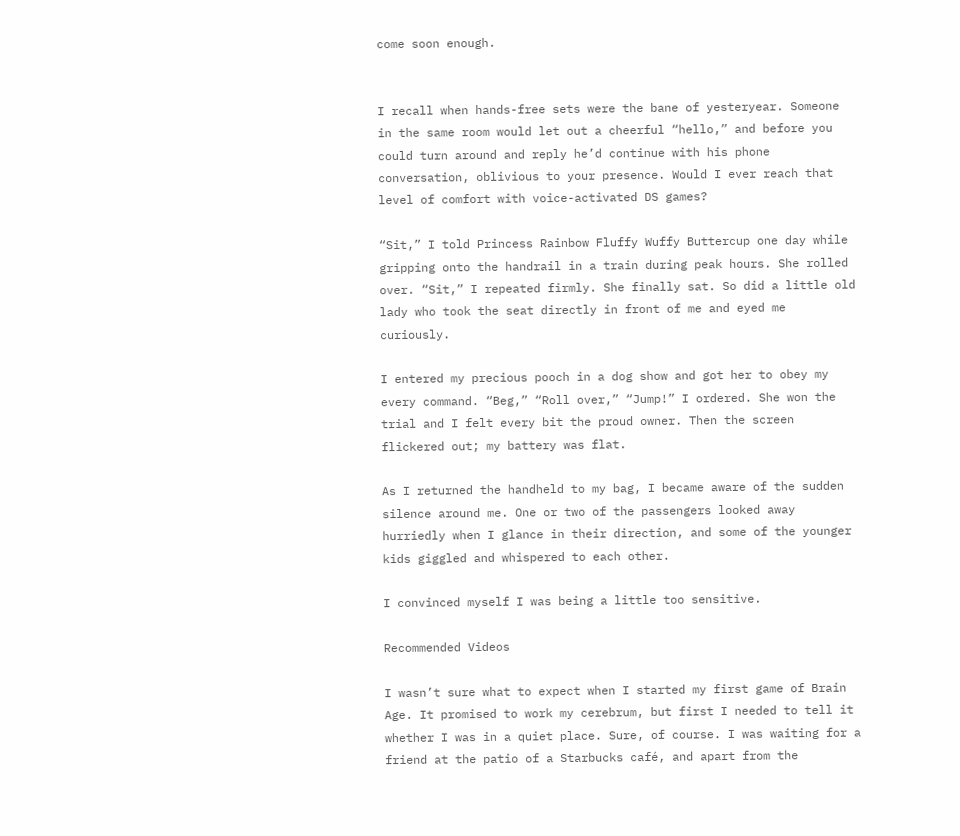come soon enough.


I recall when hands-free sets were the bane of yesteryear. Someone in the same room would let out a cheerful “hello,” and before you could turn around and reply he’d continue with his phone conversation, oblivious to your presence. Would I ever reach that level of comfort with voice-activated DS games?

“Sit,” I told Princess Rainbow Fluffy Wuffy Buttercup one day while gripping onto the handrail in a train during peak hours. She rolled over. “Sit,” I repeated firmly. She finally sat. So did a little old lady who took the seat directly in front of me and eyed me curiously.

I entered my precious pooch in a dog show and got her to obey my every command. “Beg,” “Roll over,” “Jump!” I ordered. She won the trial and I felt every bit the proud owner. Then the screen flickered out; my battery was flat.

As I returned the handheld to my bag, I became aware of the sudden silence around me. One or two of the passengers looked away hurriedly when I glance in their direction, and some of the younger kids giggled and whispered to each other.

I convinced myself I was being a little too sensitive.

Recommended Videos

I wasn’t sure what to expect when I started my first game of Brain Age. It promised to work my cerebrum, but first I needed to tell it whether I was in a quiet place. Sure, of course. I was waiting for a friend at the patio of a Starbucks café, and apart from the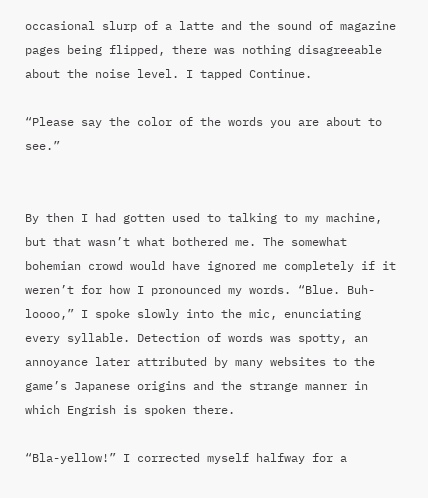occasional slurp of a latte and the sound of magazine pages being flipped, there was nothing disagreeable about the noise level. I tapped Continue.

“Please say the color of the words you are about to see.”


By then I had gotten used to talking to my machine, but that wasn’t what bothered me. The somewhat bohemian crowd would have ignored me completely if it weren’t for how I pronounced my words. “Blue. Buh-loooo,” I spoke slowly into the mic, enunciating every syllable. Detection of words was spotty, an annoyance later attributed by many websites to the game’s Japanese origins and the strange manner in which Engrish is spoken there.

“Bla-yellow!” I corrected myself halfway for a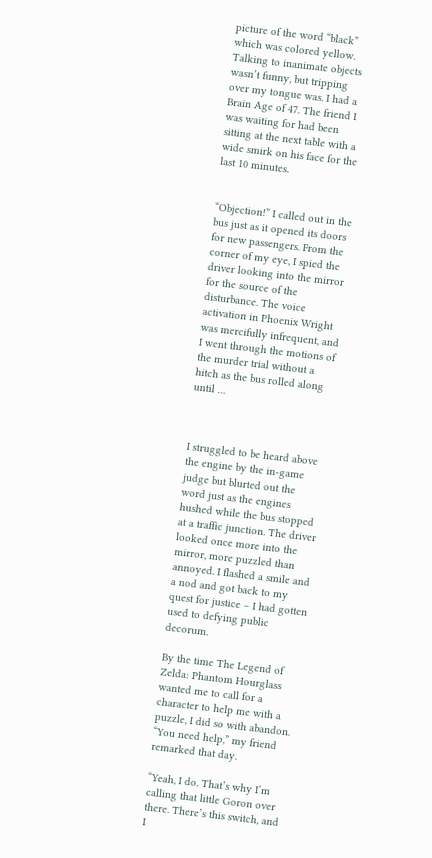picture of the word “black” which was colored yellow. Talking to inanimate objects wasn’t funny, but tripping over my tongue was. I had a Brain Age of 47. The friend I was waiting for had been sitting at the next table with a wide smirk on his face for the last 10 minutes.


“Objection!” I called out in the bus just as it opened its doors for new passengers. From the corner of my eye, I spied the driver looking into the mirror for the source of the disturbance. The voice activation in Phoenix Wright was mercifully infrequent, and I went through the motions of the murder trial without a hitch as the bus rolled along until …



I struggled to be heard above the engine by the in-game judge but blurted out the word just as the engines hushed while the bus stopped at a traffic junction. The driver looked once more into the mirror, more puzzled than annoyed. I flashed a smile and a nod and got back to my quest for justice – I had gotten used to defying public decorum.

By the time The Legend of Zelda: Phantom Hourglass wanted me to call for a character to help me with a puzzle, I did so with abandon. “You need help,” my friend remarked that day.

“Yeah, I do. That’s why I’m calling that little Goron over there. There’s this switch, and I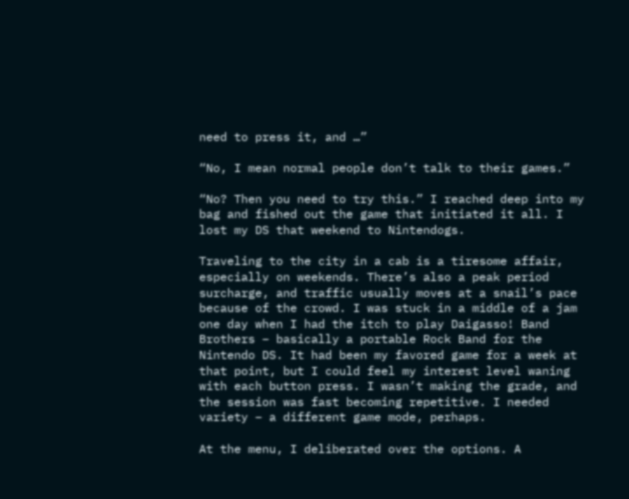need to press it, and …”

“No, I mean normal people don’t talk to their games.”

“No? Then you need to try this.” I reached deep into my bag and fished out the game that initiated it all. I lost my DS that weekend to Nintendogs.

Traveling to the city in a cab is a tiresome affair, especially on weekends. There’s also a peak period surcharge, and traffic usually moves at a snail’s pace because of the crowd. I was stuck in a middle of a jam one day when I had the itch to play Daigasso! Band Brothers – basically a portable Rock Band for the Nintendo DS. It had been my favored game for a week at that point, but I could feel my interest level waning with each button press. I wasn’t making the grade, and the session was fast becoming repetitive. I needed variety – a different game mode, perhaps.

At the menu, I deliberated over the options. A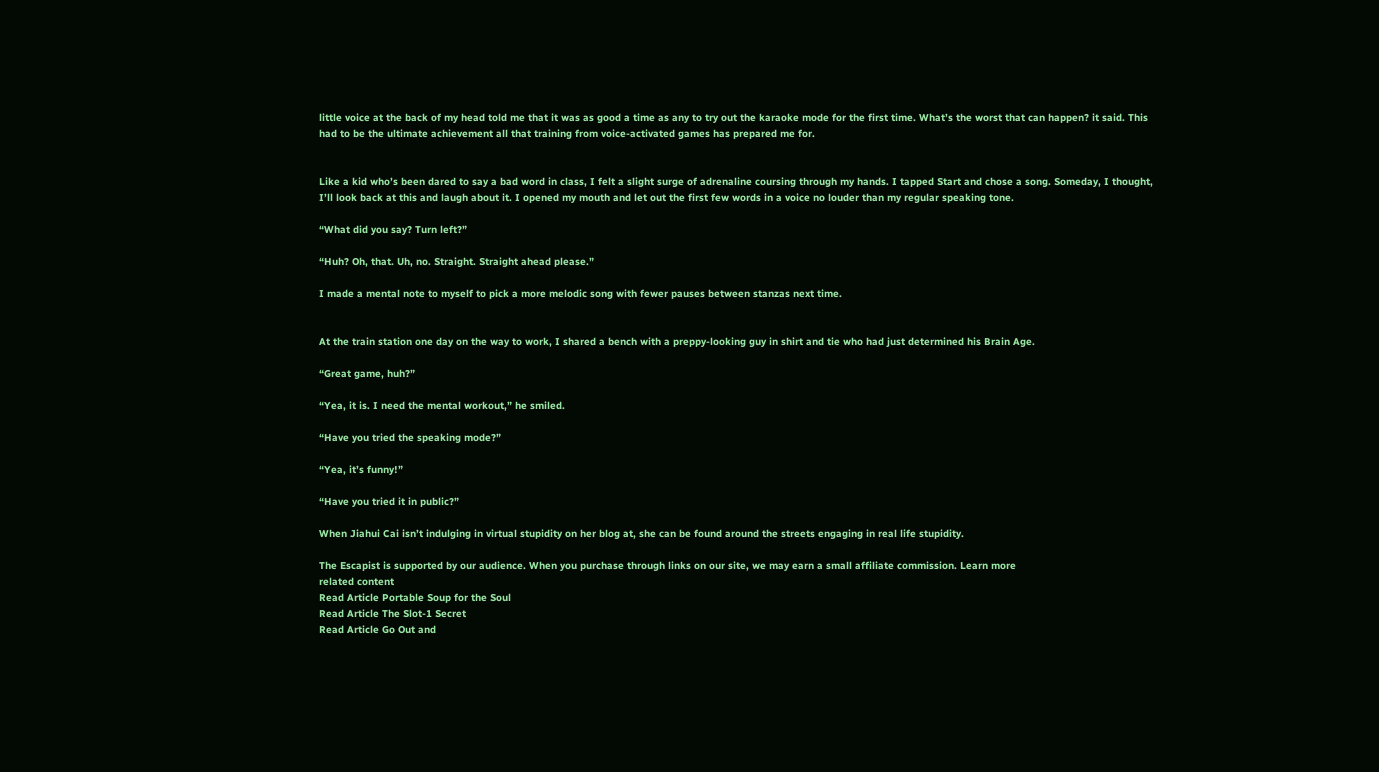little voice at the back of my head told me that it was as good a time as any to try out the karaoke mode for the first time. What’s the worst that can happen? it said. This had to be the ultimate achievement all that training from voice-activated games has prepared me for.


Like a kid who’s been dared to say a bad word in class, I felt a slight surge of adrenaline coursing through my hands. I tapped Start and chose a song. Someday, I thought, I’ll look back at this and laugh about it. I opened my mouth and let out the first few words in a voice no louder than my regular speaking tone.

“What did you say? Turn left?”

“Huh? Oh, that. Uh, no. Straight. Straight ahead please.”

I made a mental note to myself to pick a more melodic song with fewer pauses between stanzas next time.


At the train station one day on the way to work, I shared a bench with a preppy-looking guy in shirt and tie who had just determined his Brain Age.

“Great game, huh?”

“Yea, it is. I need the mental workout,” he smiled.

“Have you tried the speaking mode?”

“Yea, it’s funny!”

“Have you tried it in public?”

When Jiahui Cai isn’t indulging in virtual stupidity on her blog at, she can be found around the streets engaging in real life stupidity.

The Escapist is supported by our audience. When you purchase through links on our site, we may earn a small affiliate commission. Learn more
related content
Read Article Portable Soup for the Soul
Read Article The Slot-1 Secret
Read Article Go Out and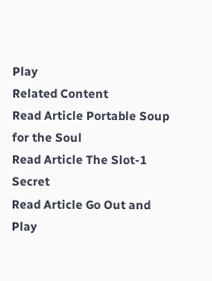Play
Related Content
Read Article Portable Soup for the Soul
Read Article The Slot-1 Secret
Read Article Go Out and Play